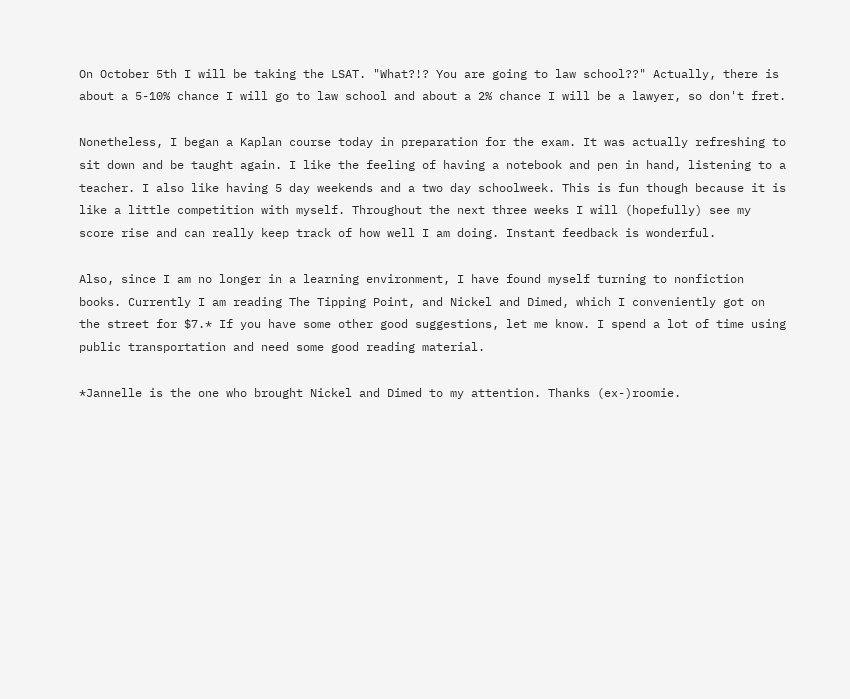On October 5th I will be taking the LSAT. "What?!? You are going to law school??" Actually, there is about a 5-10% chance I will go to law school and about a 2% chance I will be a lawyer, so don't fret.

Nonetheless, I began a Kaplan course today in preparation for the exam. It was actually refreshing to sit down and be taught again. I like the feeling of having a notebook and pen in hand, listening to a teacher. I also like having 5 day weekends and a two day schoolweek. This is fun though because it is like a little competition with myself. Throughout the next three weeks I will (hopefully) see my score rise and can really keep track of how well I am doing. Instant feedback is wonderful.

Also, since I am no longer in a learning environment, I have found myself turning to nonfiction books. Currently I am reading The Tipping Point, and Nickel and Dimed, which I conveniently got on the street for $7.* If you have some other good suggestions, let me know. I spend a lot of time using public transportation and need some good reading material.

*Jannelle is the one who brought Nickel and Dimed to my attention. Thanks (ex-)roomie.